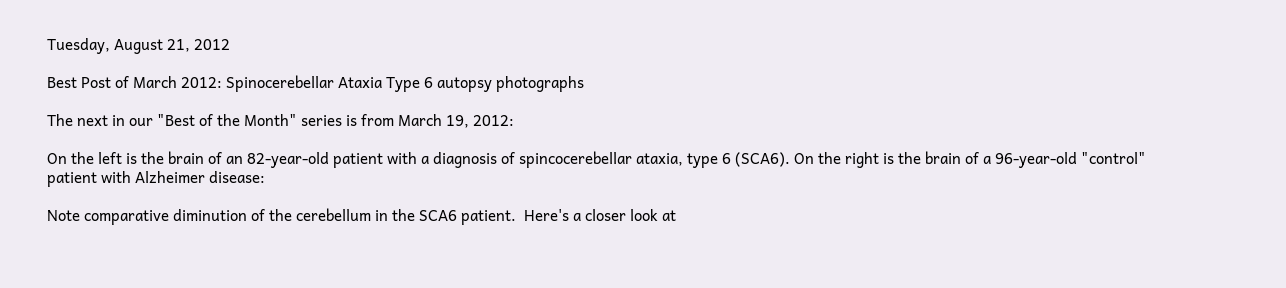Tuesday, August 21, 2012

Best Post of March 2012: Spinocerebellar Ataxia Type 6 autopsy photographs

The next in our "Best of the Month" series is from March 19, 2012:

On the left is the brain of an 82-year-old patient with a diagnosis of spincocerebellar ataxia, type 6 (SCA6). On the right is the brain of a 96-year-old "control" patient with Alzheimer disease:

Note comparative diminution of the cerebellum in the SCA6 patient.  Here's a closer look at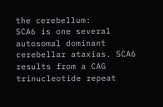the cerebellum:
SCA6 is one several autosomal dominant cerebellar ataxias. SCA6 results from a CAG trinucleotide repeat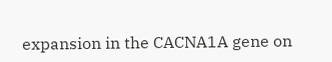expansion in the CACNA1A gene on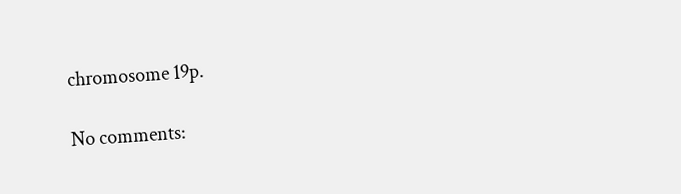chromosome 19p.

No comments: